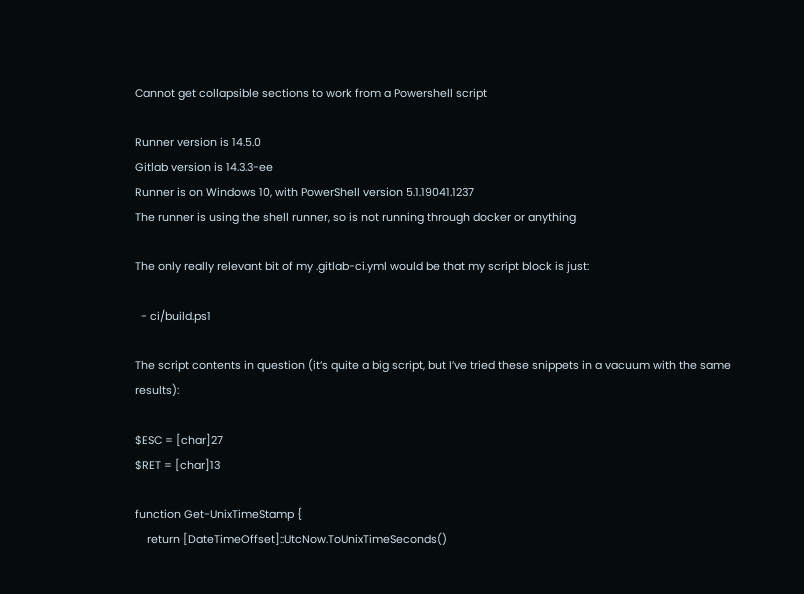Cannot get collapsible sections to work from a Powershell script

Runner version is 14.5.0
Gitlab version is 14.3.3-ee
Runner is on Windows 10, with PowerShell version 5.1.19041.1237
The runner is using the shell runner, so is not running through docker or anything

The only really relevant bit of my .gitlab-ci.yml would be that my script block is just:

  - ci/build.ps1

The script contents in question (it’s quite a big script, but I’ve tried these snippets in a vacuum with the same results):

$ESC = [char]27
$RET = [char]13

function Get-UnixTimeStamp {
    return [DateTimeOffset]::UtcNow.ToUnixTimeSeconds()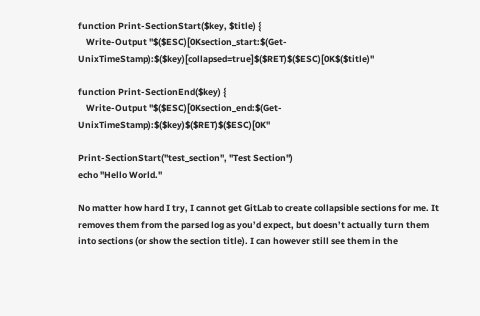function Print-SectionStart($key, $title) {
    Write-Output "$($ESC)[0Ksection_start:$(Get-UnixTimeStamp):$($key)[collapsed=true]$($RET)$($ESC)[0K$($title)"

function Print-SectionEnd($key) {
    Write-Output "$($ESC)[0Ksection_end:$(Get-UnixTimeStamp):$($key)$($RET)$($ESC)[0K"

Print-SectionStart("test_section", "Test Section")
echo "Hello World."

No matter how hard I try, I cannot get GitLab to create collapsible sections for me. It removes them from the parsed log as you’d expect, but doesn’t actually turn them into sections (or show the section title). I can however still see them in the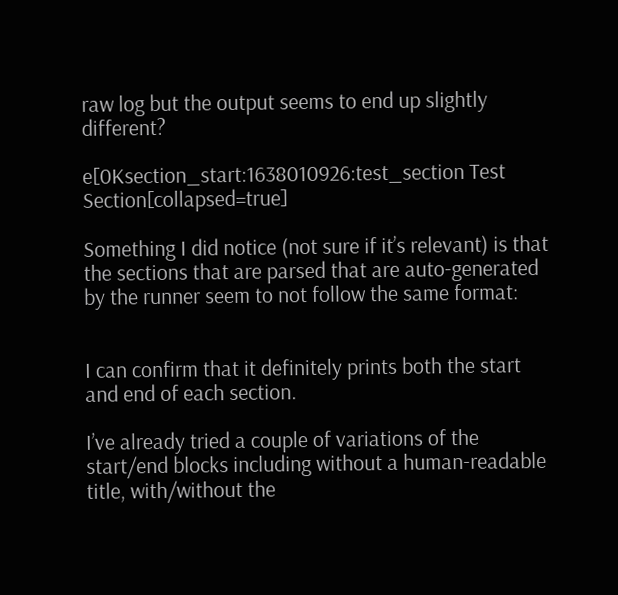raw log but the output seems to end up slightly different?

e[0Ksection_start:1638010926:test_section Test Section[collapsed=true]

Something I did notice (not sure if it’s relevant) is that the sections that are parsed that are auto-generated by the runner seem to not follow the same format:


I can confirm that it definitely prints both the start and end of each section.

I’ve already tried a couple of variations of the start/end blocks including without a human-readable title, with/without the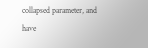collapsed parameter, and have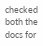checked both the docs for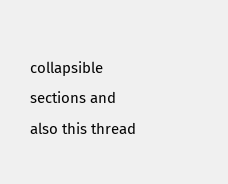collapsible sections and also this thread